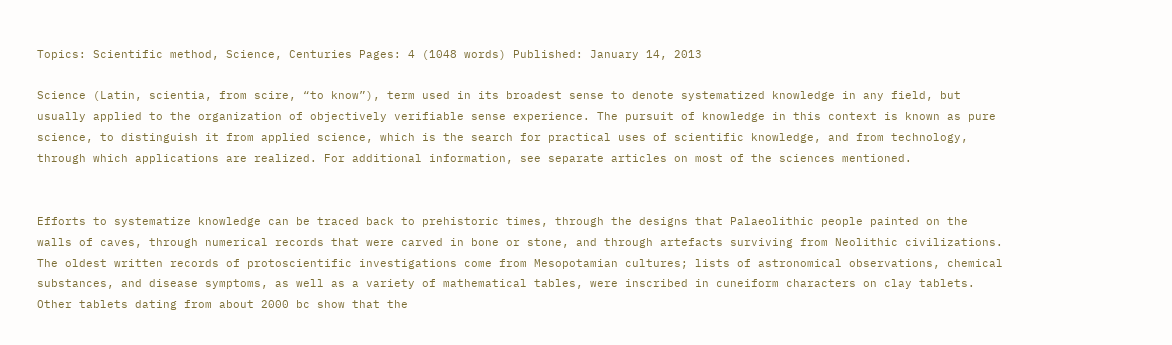Topics: Scientific method, Science, Centuries Pages: 4 (1048 words) Published: January 14, 2013

Science (Latin, scientia, from scire, “to know”), term used in its broadest sense to denote systematized knowledge in any field, but usually applied to the organization of objectively verifiable sense experience. The pursuit of knowledge in this context is known as pure science, to distinguish it from applied science, which is the search for practical uses of scientific knowledge, and from technology, through which applications are realized. For additional information, see separate articles on most of the sciences mentioned.


Efforts to systematize knowledge can be traced back to prehistoric times, through the designs that Palaeolithic people painted on the walls of caves, through numerical records that were carved in bone or stone, and through artefacts surviving from Neolithic civilizations. The oldest written records of protoscientific investigations come from Mesopotamian cultures; lists of astronomical observations, chemical substances, and disease symptoms, as well as a variety of mathematical tables, were inscribed in cuneiform characters on clay tablets. Other tablets dating from about 2000 bc show that the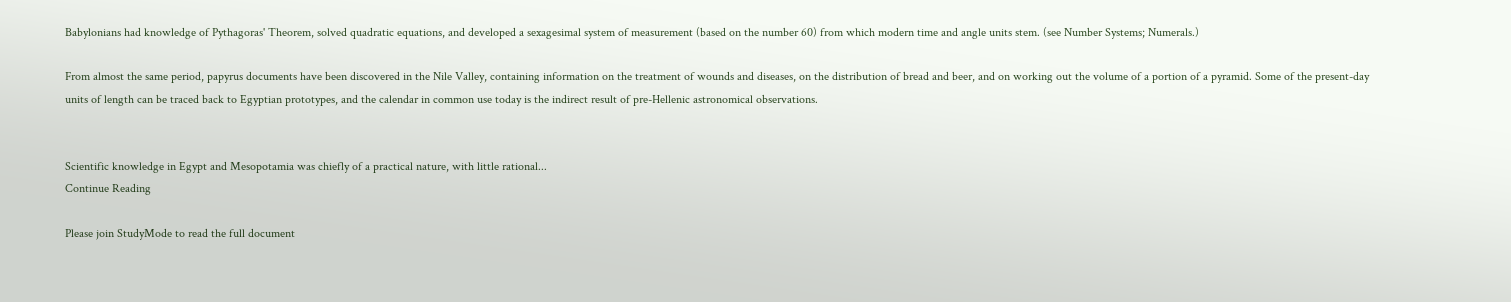Babylonians had knowledge of Pythagoras' Theorem, solved quadratic equations, and developed a sexagesimal system of measurement (based on the number 60) from which modern time and angle units stem. (see Number Systems; Numerals.)

From almost the same period, papyrus documents have been discovered in the Nile Valley, containing information on the treatment of wounds and diseases, on the distribution of bread and beer, and on working out the volume of a portion of a pyramid. Some of the present-day units of length can be traced back to Egyptian prototypes, and the calendar in common use today is the indirect result of pre-Hellenic astronomical observations.


Scientific knowledge in Egypt and Mesopotamia was chiefly of a practical nature, with little rational...
Continue Reading

Please join StudyMode to read the full document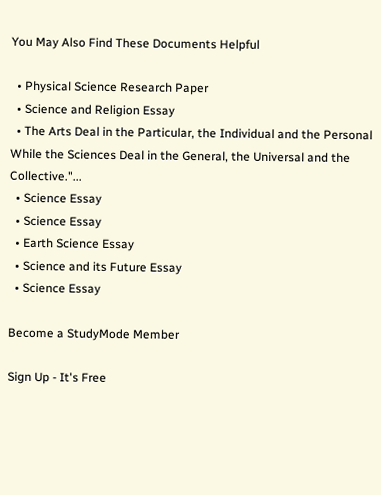You May Also Find These Documents Helpful

  • Physical Science Research Paper
  • Science and Religion Essay
  • The Arts Deal in the Particular, the Individual and the Personal While the Sciences Deal in the General, the Universal and the Collective."...
  • Science Essay
  • Science Essay
  • Earth Science Essay
  • Science and its Future Essay
  • Science Essay

Become a StudyMode Member

Sign Up - It's Free